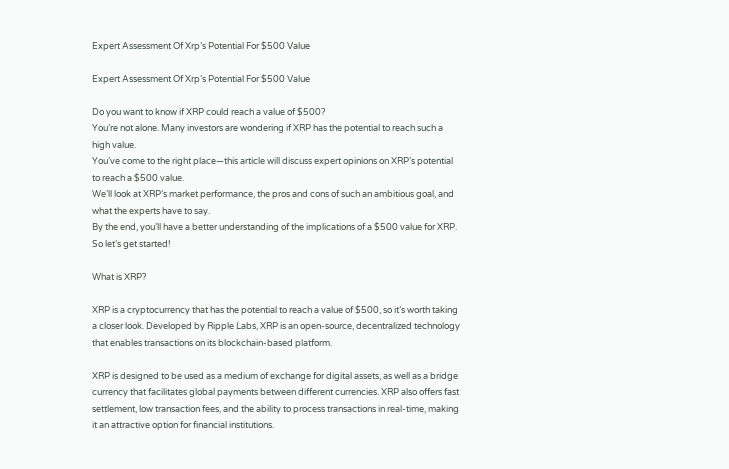Expert Assessment Of Xrp’s Potential For $500 Value

Expert Assessment Of Xrp’s Potential For $500 Value

Do you want to know if XRP could reach a value of $500?
You’re not alone. Many investors are wondering if XRP has the potential to reach such a high value.
You’ve come to the right place—this article will discuss expert opinions on XRP’s potential to reach a $500 value.
We’ll look at XRP’s market performance, the pros and cons of such an ambitious goal, and what the experts have to say.
By the end, you’ll have a better understanding of the implications of a $500 value for XRP.
So let’s get started!

What is XRP?

XRP is a cryptocurrency that has the potential to reach a value of $500, so it’s worth taking a closer look. Developed by Ripple Labs, XRP is an open-source, decentralized technology that enables transactions on its blockchain-based platform.

XRP is designed to be used as a medium of exchange for digital assets, as well as a bridge currency that facilitates global payments between different currencies. XRP also offers fast settlement, low transaction fees, and the ability to process transactions in real-time, making it an attractive option for financial institutions.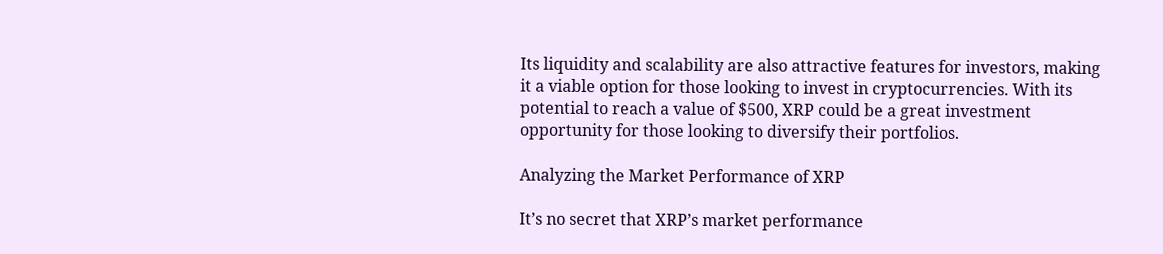Its liquidity and scalability are also attractive features for investors, making it a viable option for those looking to invest in cryptocurrencies. With its potential to reach a value of $500, XRP could be a great investment opportunity for those looking to diversify their portfolios.

Analyzing the Market Performance of XRP

It’s no secret that XRP’s market performance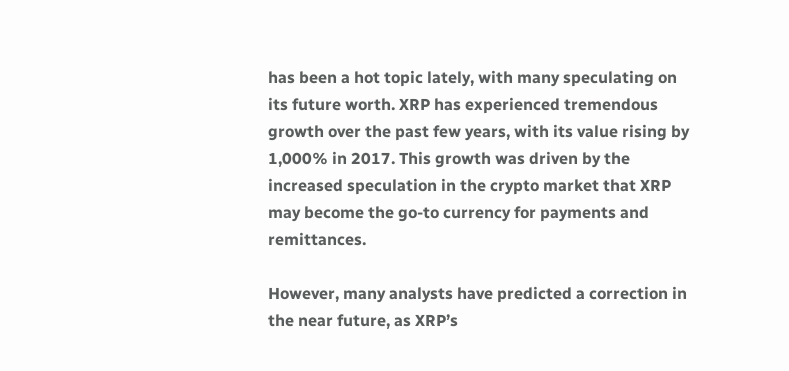has been a hot topic lately, with many speculating on its future worth. XRP has experienced tremendous growth over the past few years, with its value rising by 1,000% in 2017. This growth was driven by the increased speculation in the crypto market that XRP may become the go-to currency for payments and remittances.

However, many analysts have predicted a correction in the near future, as XRP’s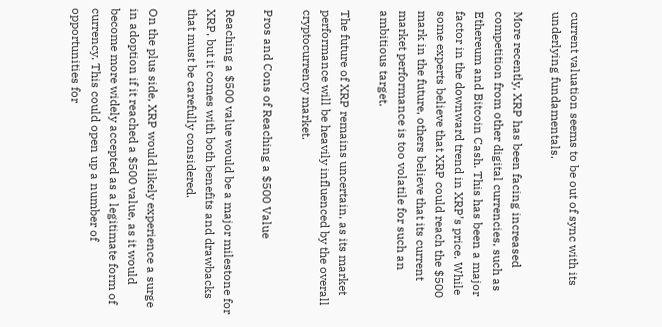current valuation seems to be out of sync with its underlying fundamentals.

More recently, XRP has been facing increased competition from other digital currencies, such as Ethereum and Bitcoin Cash. This has been a major factor in the downward trend in XRP’s price. While some experts believe that XRP could reach the $500 mark in the future, others believe that its current market performance is too volatile for such an ambitious target.

The future of XRP remains uncertain, as its market performance will be heavily influenced by the overall cryptocurrency market.

Pros and Cons of Reaching a $500 Value

Reaching a $500 value would be a major milestone for XRP, but it comes with both benefits and drawbacks that must be carefully considered.

On the plus side, XRP would likely experience a surge in adoption if it reached a $500 value, as it would become more widely accepted as a legitimate form of currency. This could open up a number of opportunities for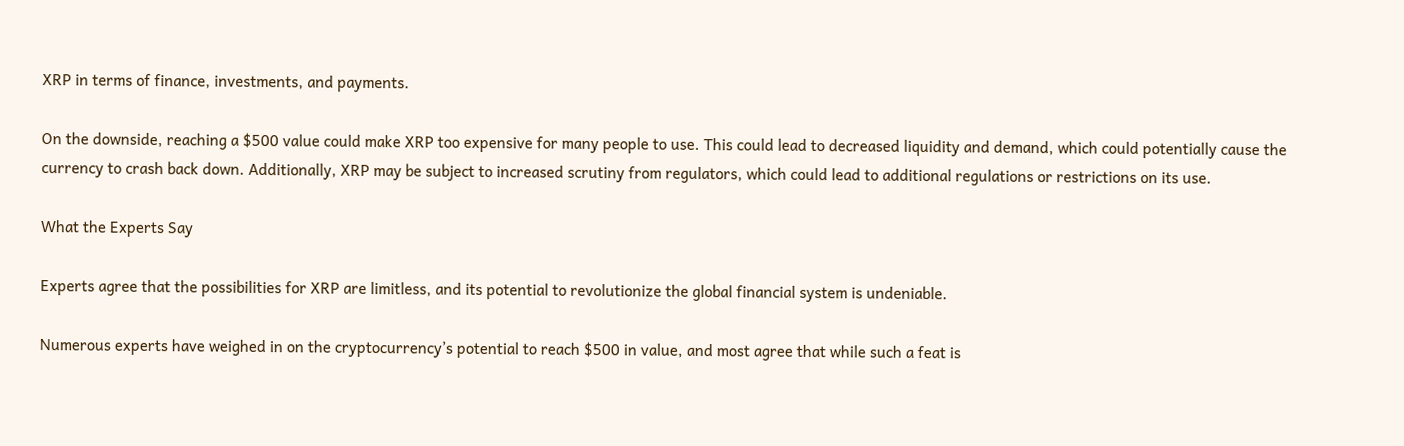XRP in terms of finance, investments, and payments.

On the downside, reaching a $500 value could make XRP too expensive for many people to use. This could lead to decreased liquidity and demand, which could potentially cause the currency to crash back down. Additionally, XRP may be subject to increased scrutiny from regulators, which could lead to additional regulations or restrictions on its use.

What the Experts Say

Experts agree that the possibilities for XRP are limitless, and its potential to revolutionize the global financial system is undeniable.

Numerous experts have weighed in on the cryptocurrency’s potential to reach $500 in value, and most agree that while such a feat is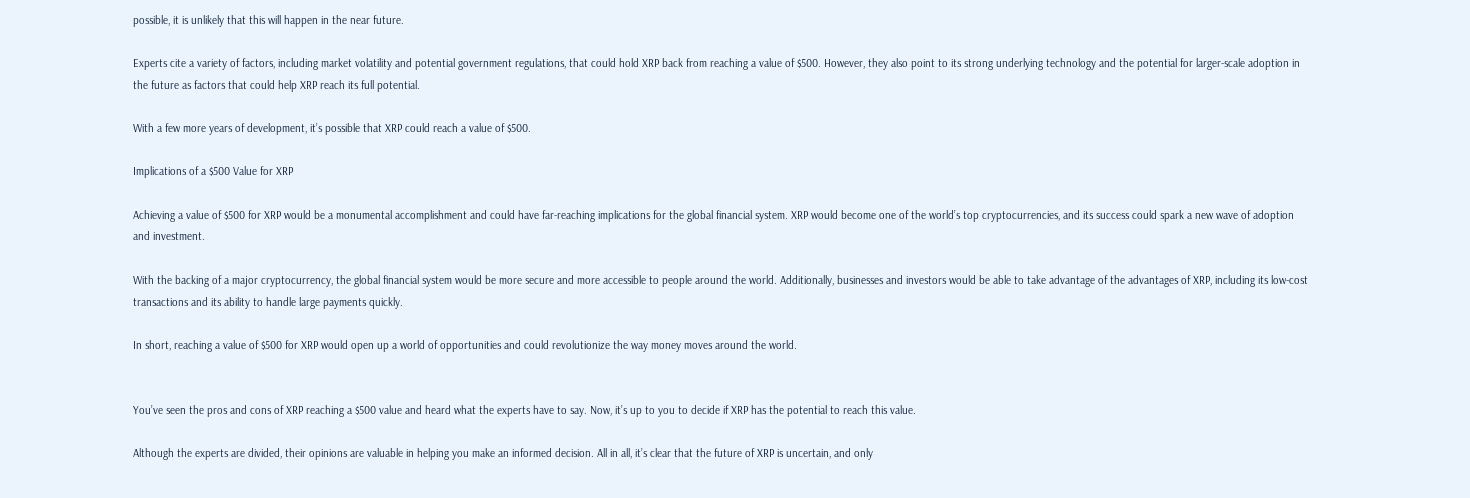possible, it is unlikely that this will happen in the near future.

Experts cite a variety of factors, including market volatility and potential government regulations, that could hold XRP back from reaching a value of $500. However, they also point to its strong underlying technology and the potential for larger-scale adoption in the future as factors that could help XRP reach its full potential.

With a few more years of development, it’s possible that XRP could reach a value of $500.

Implications of a $500 Value for XRP

Achieving a value of $500 for XRP would be a monumental accomplishment and could have far-reaching implications for the global financial system. XRP would become one of the world’s top cryptocurrencies, and its success could spark a new wave of adoption and investment.

With the backing of a major cryptocurrency, the global financial system would be more secure and more accessible to people around the world. Additionally, businesses and investors would be able to take advantage of the advantages of XRP, including its low-cost transactions and its ability to handle large payments quickly.

In short, reaching a value of $500 for XRP would open up a world of opportunities and could revolutionize the way money moves around the world.


You’ve seen the pros and cons of XRP reaching a $500 value and heard what the experts have to say. Now, it’s up to you to decide if XRP has the potential to reach this value.

Although the experts are divided, their opinions are valuable in helping you make an informed decision. All in all, it’s clear that the future of XRP is uncertain, and only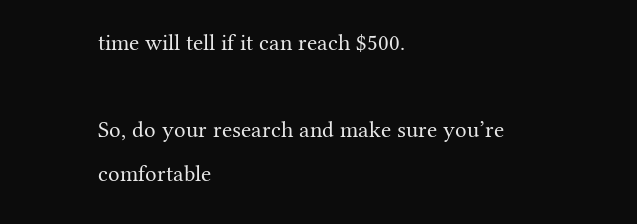time will tell if it can reach $500.

So, do your research and make sure you’re comfortable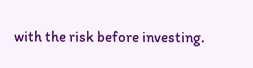with the risk before investing.